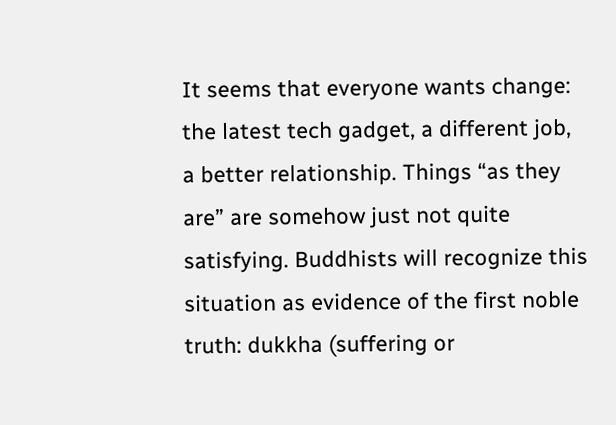It seems that everyone wants change: the latest tech gadget, a different job, a better relationship. Things “as they are” are somehow just not quite satisfying. Buddhists will recognize this situation as evidence of the first noble truth: dukkha (suffering or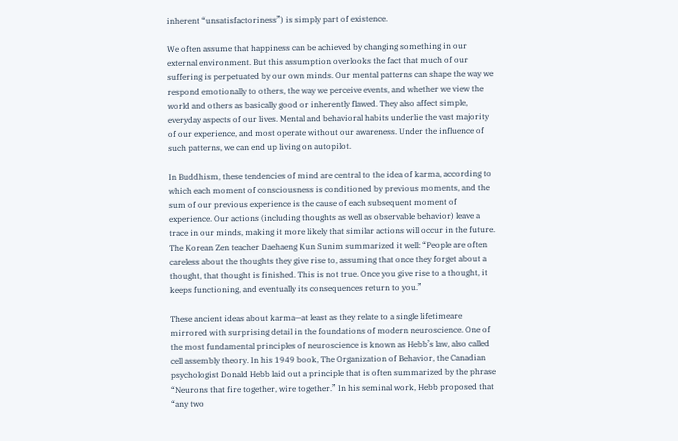inherent “unsatisfactoriness”) is simply part of existence.

We often assume that happiness can be achieved by changing something in our external environment. But this assumption overlooks the fact that much of our suffering is perpetuated by our own minds. Our mental patterns can shape the way we respond emotionally to others, the way we perceive events, and whether we view the world and others as basically good or inherently flawed. They also affect simple, everyday aspects of our lives. Mental and behavioral habits underlie the vast majority of our experience, and most operate without our awareness. Under the influence of such patterns, we can end up living on autopilot.

In Buddhism, these tendencies of mind are central to the idea of karma, according to which each moment of consciousness is conditioned by previous moments, and the sum of our previous experience is the cause of each subsequent moment of experience. Our actions (including thoughts as well as observable behavior) leave a trace in our minds, making it more likely that similar actions will occur in the future. The Korean Zen teacher Daehaeng Kun Sunim summarized it well: “People are often careless about the thoughts they give rise to, assuming that once they forget about a thought, that thought is finished. This is not true. Once you give rise to a thought, it keeps functioning, and eventually its consequences return to you.”

These ancient ideas about karma—at least as they relate to a single lifetimeare mirrored with surprising detail in the foundations of modern neuroscience. One of the most fundamental principles of neuroscience is known as Hebb’s law, also called cell assembly theory. In his 1949 book, The Organization of Behavior, the Canadian psychologist Donald Hebb laid out a principle that is often summarized by the phrase “Neurons that fire together, wire together.” In his seminal work, Hebb proposed that “any two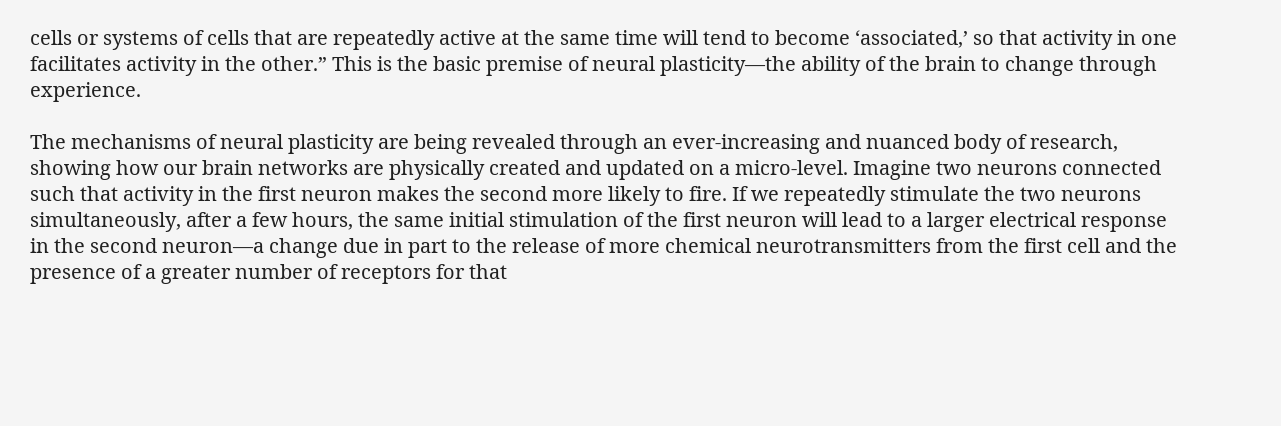cells or systems of cells that are repeatedly active at the same time will tend to become ‘associated,’ so that activity in one facilitates activity in the other.” This is the basic premise of neural plasticity—the ability of the brain to change through experience.

The mechanisms of neural plasticity are being revealed through an ever-increasing and nuanced body of research, showing how our brain networks are physically created and updated on a micro-level. Imagine two neurons connected such that activity in the first neuron makes the second more likely to fire. If we repeatedly stimulate the two neurons simultaneously, after a few hours, the same initial stimulation of the first neuron will lead to a larger electrical response in the second neuron—a change due in part to the release of more chemical neurotransmitters from the first cell and the presence of a greater number of receptors for that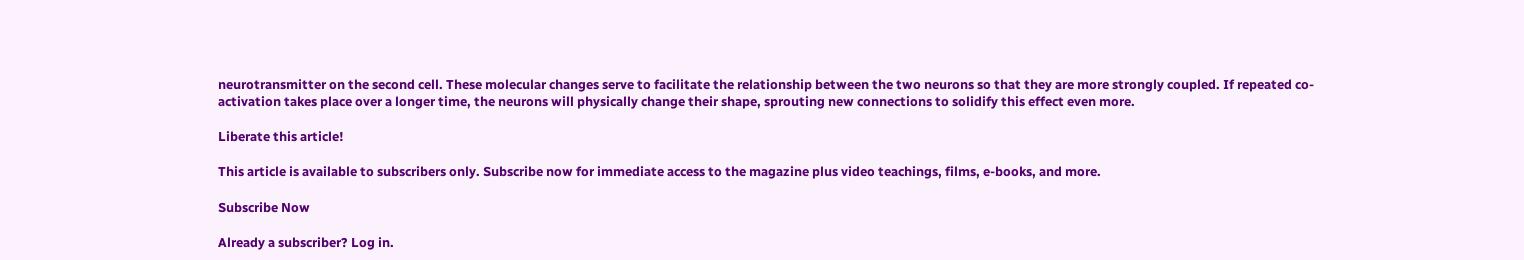neurotransmitter on the second cell. These molecular changes serve to facilitate the relationship between the two neurons so that they are more strongly coupled. If repeated co-activation takes place over a longer time, the neurons will physically change their shape, sprouting new connections to solidify this effect even more.

Liberate this article!

This article is available to subscribers only. Subscribe now for immediate access to the magazine plus video teachings, films, e-books, and more.

Subscribe Now

Already a subscriber? Log in.